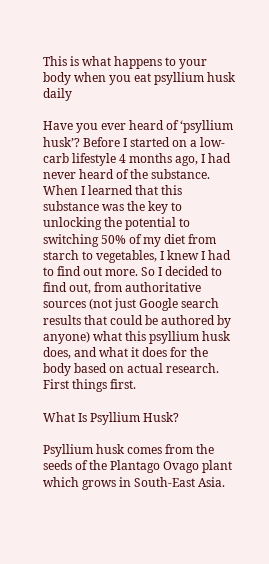This is what happens to your body when you eat psyllium husk daily

Have you ever heard of ‘psyllium husk’? Before I started on a low-carb lifestyle 4 months ago, I had never heard of the substance. When I learned that this substance was the key to unlocking the potential to switching 50% of my diet from starch to vegetables, I knew I had to find out more. So I decided to find out, from authoritative sources (not just Google search results that could be authored by anyone) what this psyllium husk does, and what it does for the body based on actual research. First things first.

What Is Psyllium Husk?

Psyllium husk comes from the seeds of the Plantago Ovago plant which grows in South-East Asia.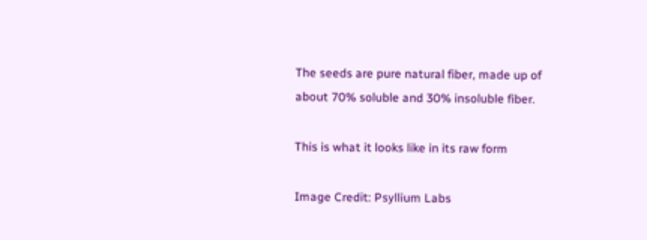The seeds are pure natural fiber, made up of about 70% soluble and 30% insoluble fiber.

This is what it looks like in its raw form

Image Credit: Psyllium Labs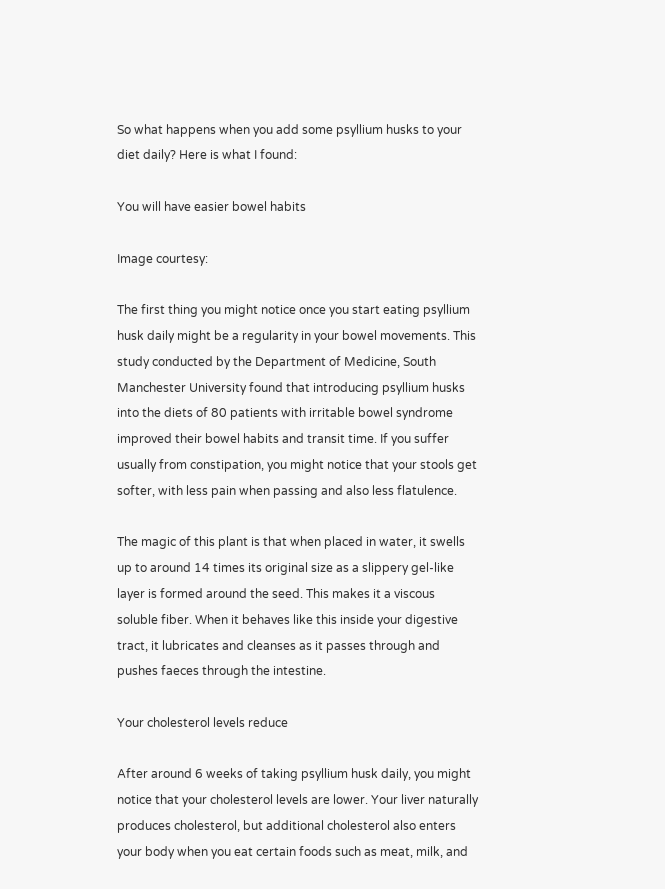So what happens when you add some psyllium husks to your diet daily? Here is what I found:

You will have easier bowel habits

Image courtesy:

The first thing you might notice once you start eating psyllium husk daily might be a regularity in your bowel movements. This study conducted by the Department of Medicine, South Manchester University found that introducing psyllium husks into the diets of 80 patients with irritable bowel syndrome improved their bowel habits and transit time. If you suffer usually from constipation, you might notice that your stools get softer, with less pain when passing and also less flatulence.

The magic of this plant is that when placed in water, it swells up to around 14 times its original size as a slippery gel-like layer is formed around the seed. This makes it a viscous soluble fiber. When it behaves like this inside your digestive tract, it lubricates and cleanses as it passes through and pushes faeces through the intestine.

Your cholesterol levels reduce

After around 6 weeks of taking psyllium husk daily, you might notice that your cholesterol levels are lower. Your liver naturally produces cholesterol, but additional cholesterol also enters your body when you eat certain foods such as meat, milk, and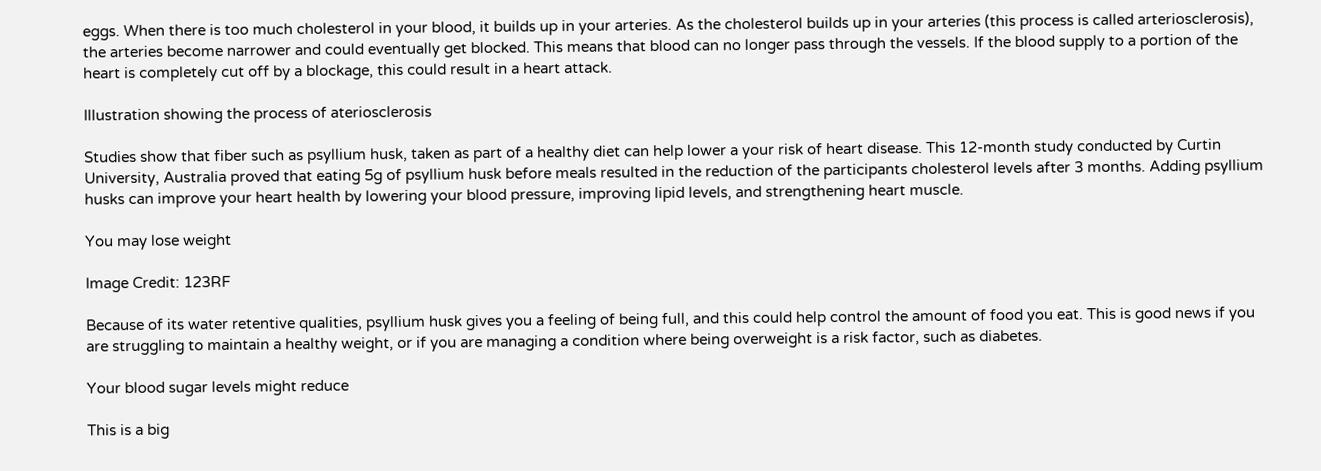eggs. When there is too much cholesterol in your blood, it builds up in your arteries. As the cholesterol builds up in your arteries (this process is called arteriosclerosis), the arteries become narrower and could eventually get blocked. This means that blood can no longer pass through the vessels. If the blood supply to a portion of the heart is completely cut off by a blockage, this could result in a heart attack.

Illustration showing the process of ateriosclerosis

Studies show that fiber such as psyllium husk, taken as part of a healthy diet can help lower a your risk of heart disease. This 12-month study conducted by Curtin University, Australia proved that eating 5g of psyllium husk before meals resulted in the reduction of the participants cholesterol levels after 3 months. Adding psyllium husks can improve your heart health by lowering your blood pressure, improving lipid levels, and strengthening heart muscle.

You may lose weight

Image Credit: 123RF

Because of its water retentive qualities, psyllium husk gives you a feeling of being full, and this could help control the amount of food you eat. This is good news if you are struggling to maintain a healthy weight, or if you are managing a condition where being overweight is a risk factor, such as diabetes.

Your blood sugar levels might reduce

This is a big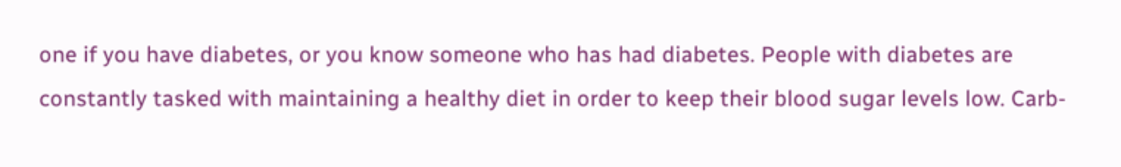one if you have diabetes, or you know someone who has had diabetes. People with diabetes are constantly tasked with maintaining a healthy diet in order to keep their blood sugar levels low. Carb-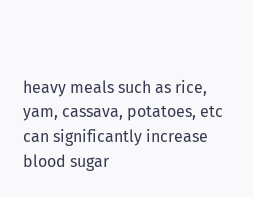heavy meals such as rice, yam, cassava, potatoes, etc can significantly increase blood sugar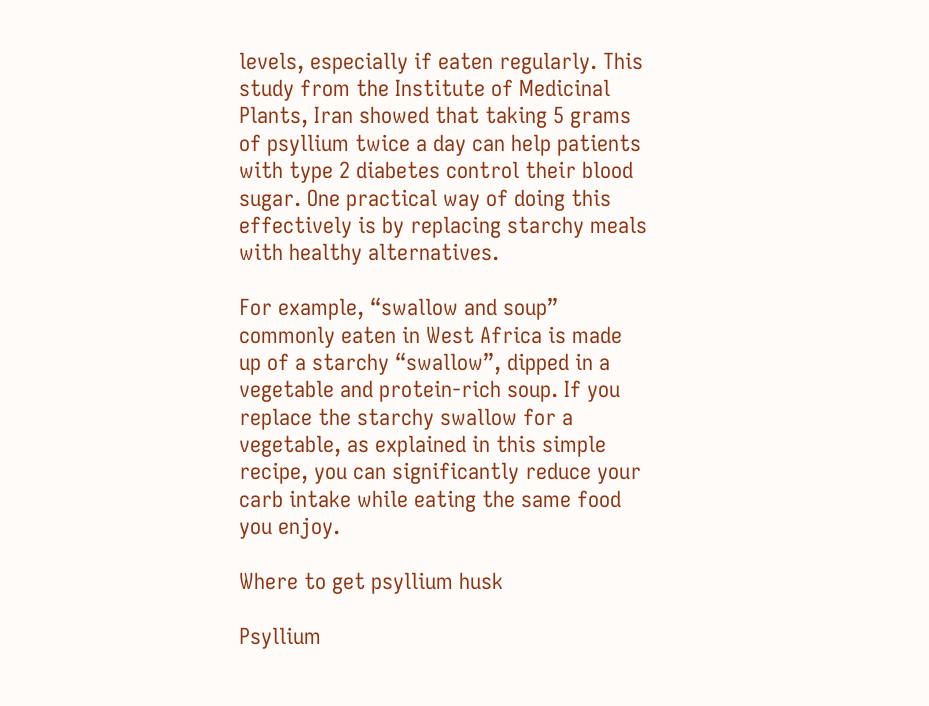levels, especially if eaten regularly. This study from the Institute of Medicinal Plants, Iran showed that taking 5 grams of psyllium twice a day can help patients with type 2 diabetes control their blood sugar. One practical way of doing this effectively is by replacing starchy meals with healthy alternatives.

For example, “swallow and soup” commonly eaten in West Africa is made up of a starchy “swallow”, dipped in a vegetable and protein-rich soup. If you replace the starchy swallow for a vegetable, as explained in this simple recipe, you can significantly reduce your carb intake while eating the same food you enjoy.

Where to get psyllium husk

Psyllium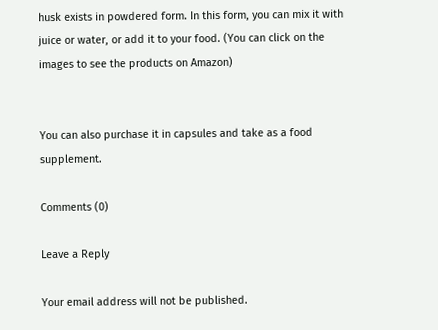husk exists in powdered form. In this form, you can mix it with juice or water, or add it to your food. (You can click on the images to see the products on Amazon)


You can also purchase it in capsules and take as a food supplement.

Comments (0)

Leave a Reply

Your email address will not be published.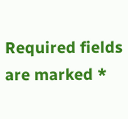Required fields are marked *